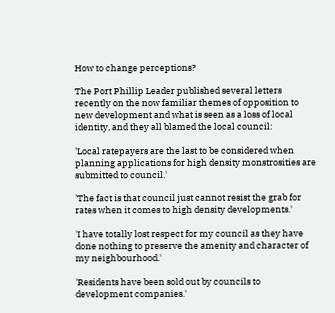How to change perceptions?

The Port Phillip Leader published several letters recently on the now familiar themes of opposition to new development and what is seen as a loss of local identity, and they all blamed the local council:

'Local ratepayers are the last to be considered when planning applications for high density monstrosities are submitted to council.'

'The fact is that council just cannot resist the grab for rates when it comes to high density developments.'

'I have totally lost respect for my council as they have done nothing to preserve the amenity and character of my neighbourhood.'

'Residents have been sold out by councils to development companies.'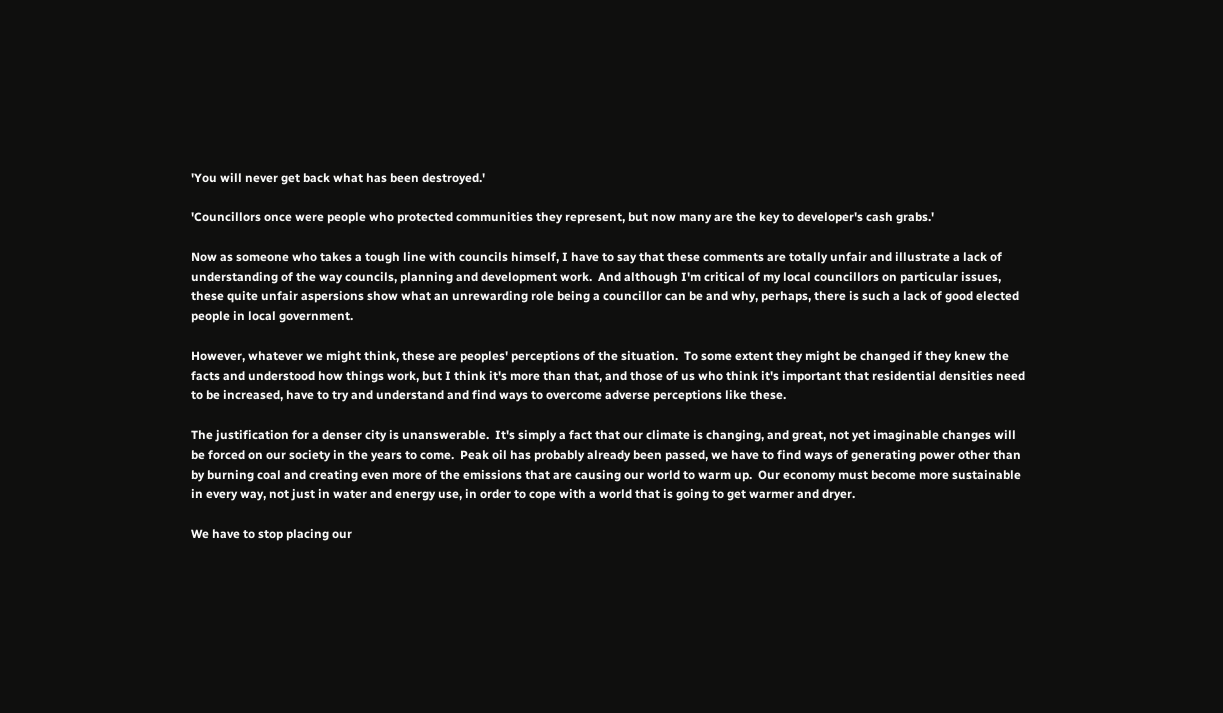'You will never get back what has been destroyed.'

'Councillors once were people who protected communities they represent, but now many are the key to developer's cash grabs.'

Now as someone who takes a tough line with councils himself, I have to say that these comments are totally unfair and illustrate a lack of understanding of the way councils, planning and development work.  And although I'm critical of my local councillors on particular issues, these quite unfair aspersions show what an unrewarding role being a councillor can be and why, perhaps, there is such a lack of good elected people in local government.

However, whatever we might think, these are peoples' perceptions of the situation.  To some extent they might be changed if they knew the facts and understood how things work, but I think it's more than that, and those of us who think it's important that residential densities need to be increased, have to try and understand and find ways to overcome adverse perceptions like these.

The justification for a denser city is unanswerable.  It's simply a fact that our climate is changing, and great, not yet imaginable changes will be forced on our society in the years to come.  Peak oil has probably already been passed, we have to find ways of generating power other than by burning coal and creating even more of the emissions that are causing our world to warm up.  Our economy must become more sustainable in every way, not just in water and energy use, in order to cope with a world that is going to get warmer and dryer.

We have to stop placing our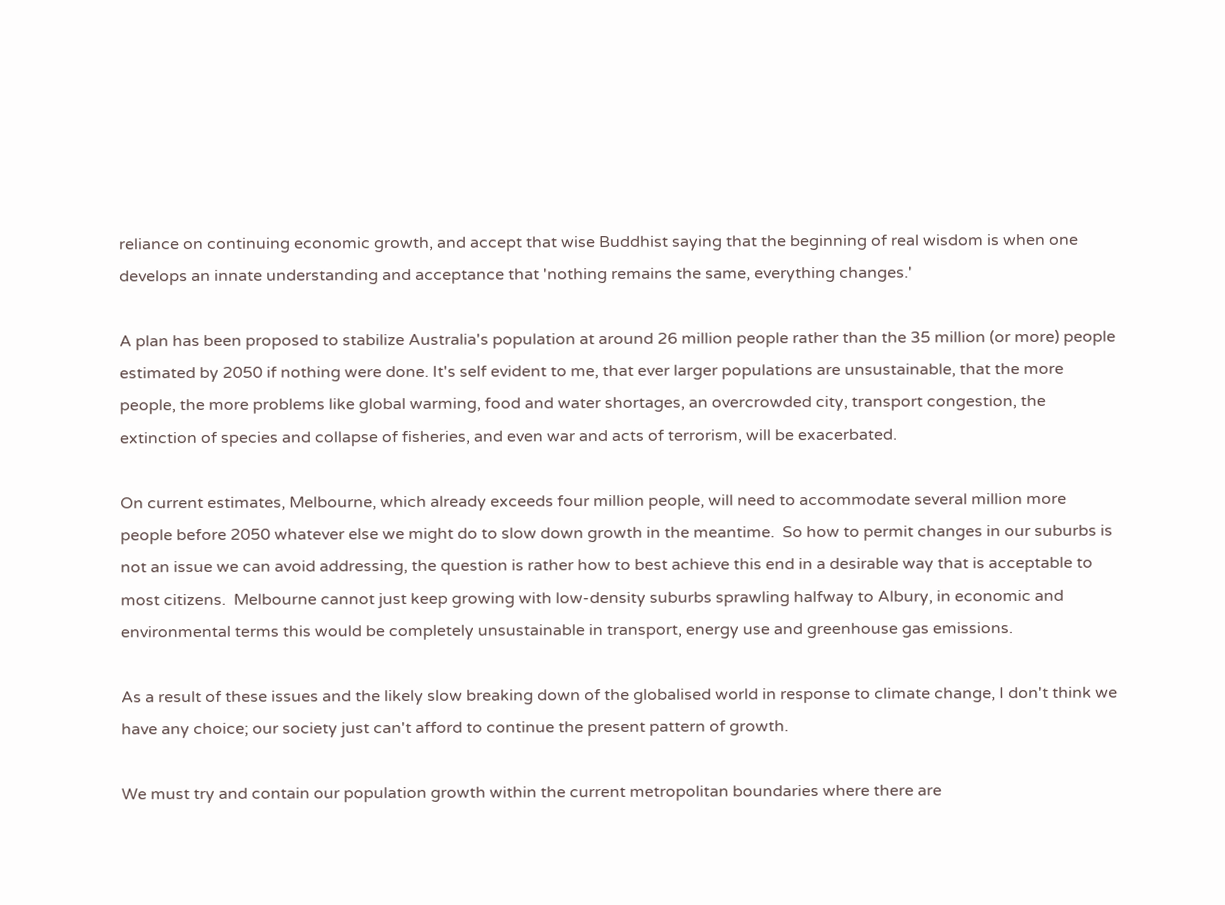reliance on continuing economic growth, and accept that wise Buddhist saying that the beginning of real wisdom is when one develops an innate understanding and acceptance that 'nothing remains the same, everything changes.'

A plan has been proposed to stabilize Australia's population at around 26 million people rather than the 35 million (or more) people estimated by 2050 if nothing were done. It's self evident to me, that ever larger populations are unsustainable, that the more people, the more problems like global warming, food and water shortages, an overcrowded city, transport congestion, the extinction of species and collapse of fisheries, and even war and acts of terrorism, will be exacerbated.

On current estimates, Melbourne, which already exceeds four million people, will need to accommodate several million more people before 2050 whatever else we might do to slow down growth in the meantime.  So how to permit changes in our suburbs is not an issue we can avoid addressing, the question is rather how to best achieve this end in a desirable way that is acceptable to most citizens.  Melbourne cannot just keep growing with low-density suburbs sprawling halfway to Albury, in economic and environmental terms this would be completely unsustainable in transport, energy use and greenhouse gas emissions.

As a result of these issues and the likely slow breaking down of the globalised world in response to climate change, I don't think we have any choice; our society just can't afford to continue the present pattern of growth.

We must try and contain our population growth within the current metropolitan boundaries where there are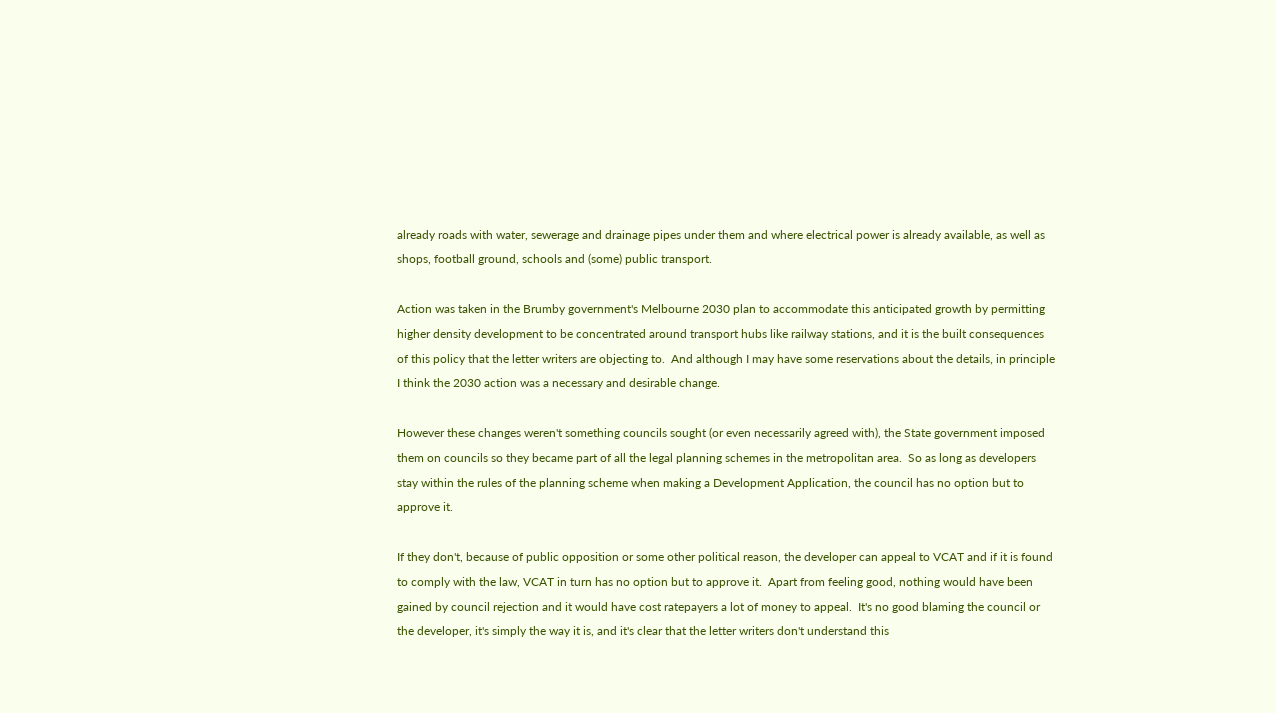already roads with water, sewerage and drainage pipes under them and where electrical power is already available, as well as shops, football ground, schools and (some) public transport.

Action was taken in the Brumby government's Melbourne 2030 plan to accommodate this anticipated growth by permitting higher density development to be concentrated around transport hubs like railway stations, and it is the built consequences of this policy that the letter writers are objecting to.  And although I may have some reservations about the details, in principle I think the 2030 action was a necessary and desirable change.

However these changes weren't something councils sought (or even necessarily agreed with), the State government imposed them on councils so they became part of all the legal planning schemes in the metropolitan area.  So as long as developers stay within the rules of the planning scheme when making a Development Application, the council has no option but to approve it.

If they don't, because of public opposition or some other political reason, the developer can appeal to VCAT and if it is found to comply with the law, VCAT in turn has no option but to approve it.  Apart from feeling good, nothing would have been gained by council rejection and it would have cost ratepayers a lot of money to appeal.  It's no good blaming the council or the developer, it's simply the way it is, and it's clear that the letter writers don't understand this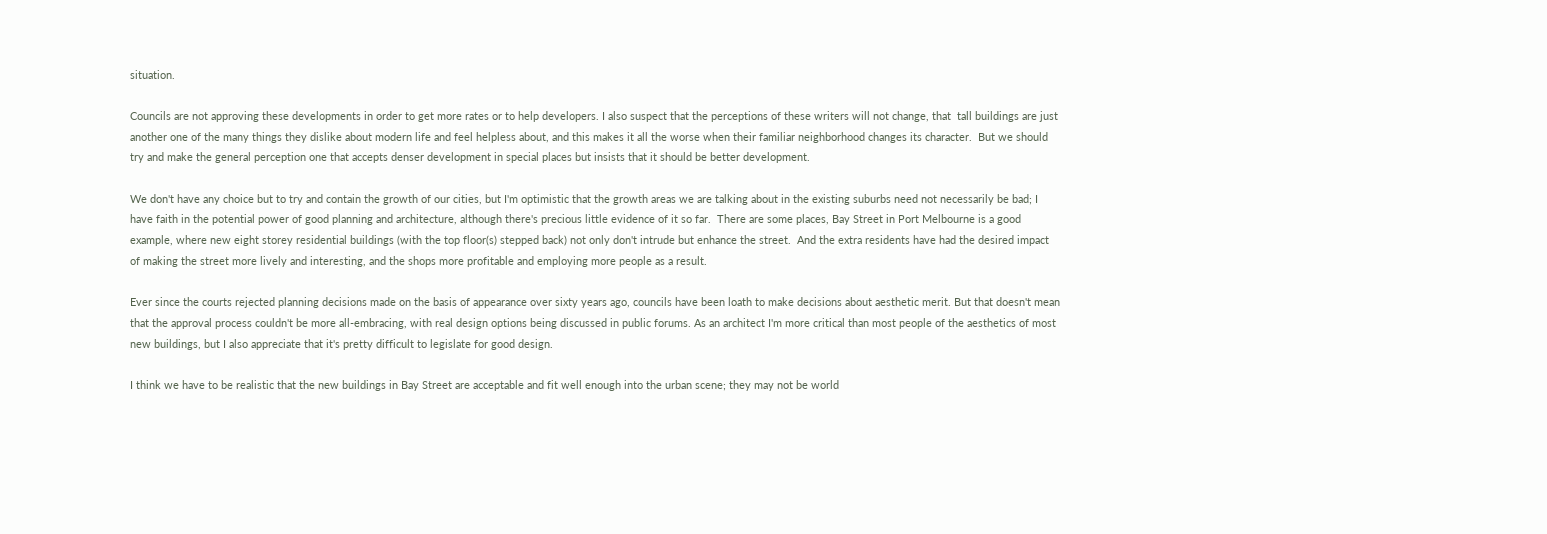situation.

Councils are not approving these developments in order to get more rates or to help developers. I also suspect that the perceptions of these writers will not change, that  tall buildings are just another one of the many things they dislike about modern life and feel helpless about, and this makes it all the worse when their familiar neighborhood changes its character.  But we should try and make the general perception one that accepts denser development in special places but insists that it should be better development.

We don't have any choice but to try and contain the growth of our cities, but I'm optimistic that the growth areas we are talking about in the existing suburbs need not necessarily be bad; I have faith in the potential power of good planning and architecture, although there's precious little evidence of it so far.  There are some places, Bay Street in Port Melbourne is a good example, where new eight storey residential buildings (with the top floor(s) stepped back) not only don't intrude but enhance the street.  And the extra residents have had the desired impact of making the street more lively and interesting, and the shops more profitable and employing more people as a result.

Ever since the courts rejected planning decisions made on the basis of appearance over sixty years ago, councils have been loath to make decisions about aesthetic merit. But that doesn't mean that the approval process couldn't be more all-embracing, with real design options being discussed in public forums. As an architect I'm more critical than most people of the aesthetics of most new buildings, but I also appreciate that it's pretty difficult to legislate for good design.

I think we have to be realistic that the new buildings in Bay Street are acceptable and fit well enough into the urban scene; they may not be world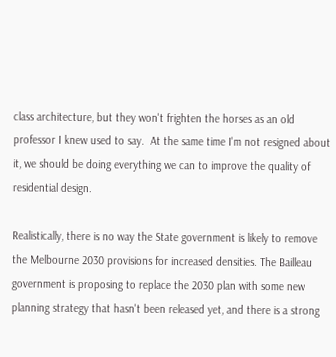class architecture, but they won't frighten the horses as an old professor I knew used to say.  At the same time I'm not resigned about it, we should be doing everything we can to improve the quality of residential design.

Realistically, there is no way the State government is likely to remove the Melbourne 2030 provisions for increased densities. The Bailleau government is proposing to replace the 2030 plan with some new planning strategy that hasn't been released yet, and there is a strong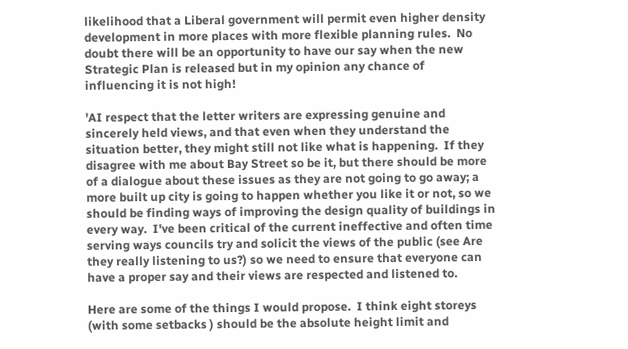likelihood that a Liberal government will permit even higher density development in more places with more flexible planning rules.  No doubt there will be an opportunity to have our say when the new Strategic Plan is released but in my opinion any chance of influencing it is not high!

'AI respect that the letter writers are expressing genuine and sincerely held views, and that even when they understand the situation better, they might still not like what is happening.  If they disagree with me about Bay Street so be it, but there should be more of a dialogue about these issues as they are not going to go away; a more built up city is going to happen whether you like it or not, so we should be finding ways of improving the design quality of buildings in every way.  I've been critical of the current ineffective and often time serving ways councils try and solicit the views of the public (see Are they really listening to us?) so we need to ensure that everyone can have a proper say and their views are respected and listened to.

Here are some of the things I would propose.  I think eight storeys (with some setbacks ) should be the absolute height limit and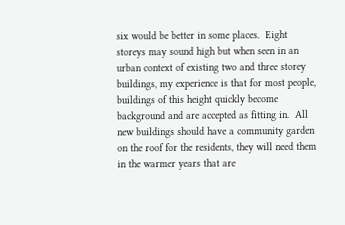six would be better in some places.  Eight storeys may sound high but when seen in an urban context of existing two and three storey buildings, my experience is that for most people, buildings of this height quickly become background and are accepted as fitting in.  All new buildings should have a community garden on the roof for the residents, they will need them in the warmer years that are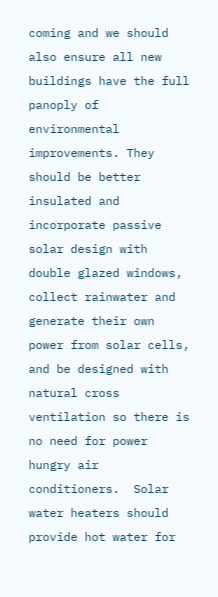coming and we should also ensure all new buildings have the full panoply of environmental improvements. They should be better insulated and incorporate passive solar design with double glazed windows, collect rainwater and generate their own power from solar cells, and be designed with natural cross ventilation so there is no need for power hungry air conditioners.  Solar water heaters should provide hot water for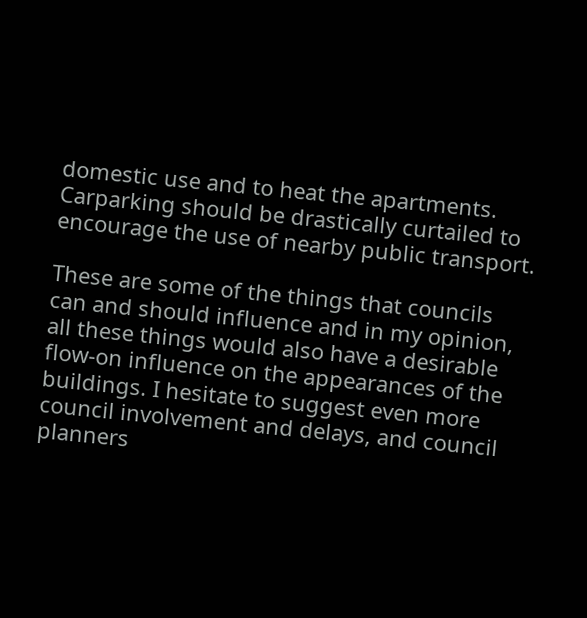domestic use and to heat the apartments.  Carparking should be drastically curtailed to encourage the use of nearby public transport.

These are some of the things that councils can and should influence and in my opinion, all these things would also have a desirable flow-on influence on the appearances of the buildings. I hesitate to suggest even more council involvement and delays, and council planners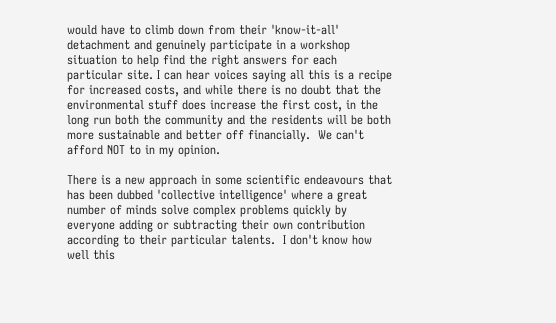would have to climb down from their 'know-it-all' detachment and genuinely participate in a workshop situation to help find the right answers for each particular site. I can hear voices saying all this is a recipe for increased costs, and while there is no doubt that the environmental stuff does increase the first cost, in the long run both the community and the residents will be both more sustainable and better off financially.  We can't afford NOT to in my opinion.

There is a new approach in some scientific endeavours that has been dubbed 'collective intelligence' where a great number of minds solve complex problems quickly by everyone adding or subtracting their own contribution according to their particular talents.  I don't know how well this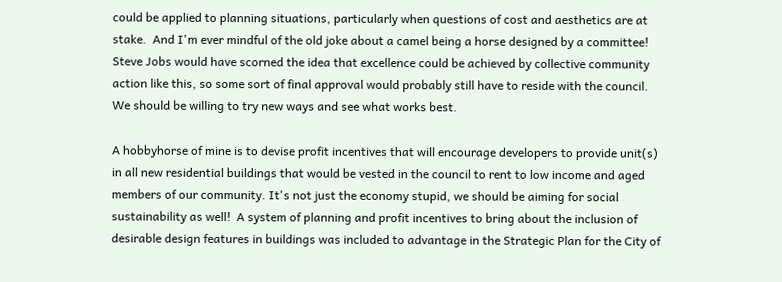could be applied to planning situations, particularly when questions of cost and aesthetics are at stake.  And I'm ever mindful of the old joke about a camel being a horse designed by a committee!  Steve Jobs would have scorned the idea that excellence could be achieved by collective community action like this, so some sort of final approval would probably still have to reside with the council.
We should be willing to try new ways and see what works best.

A hobbyhorse of mine is to devise profit incentives that will encourage developers to provide unit(s) in all new residential buildings that would be vested in the council to rent to low income and aged members of our community. It's not just the economy stupid, we should be aiming for social sustainability as well!  A system of planning and profit incentives to bring about the inclusion of desirable design features in buildings was included to advantage in the Strategic Plan for the City of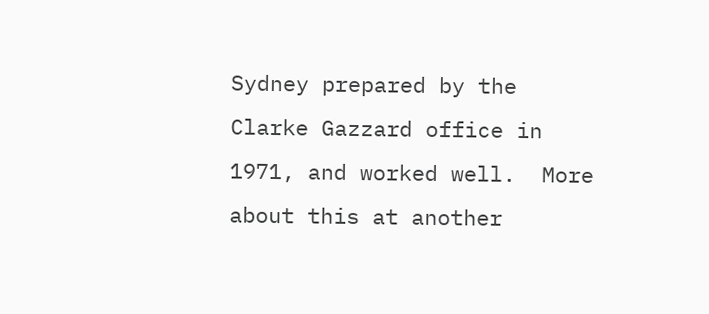Sydney prepared by the Clarke Gazzard office in 1971, and worked well.  More about this at another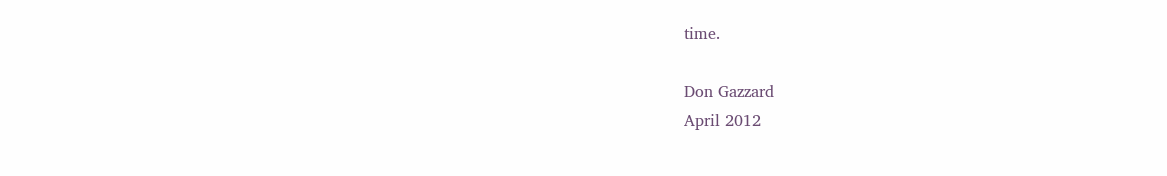time.

Don Gazzard
April 2012